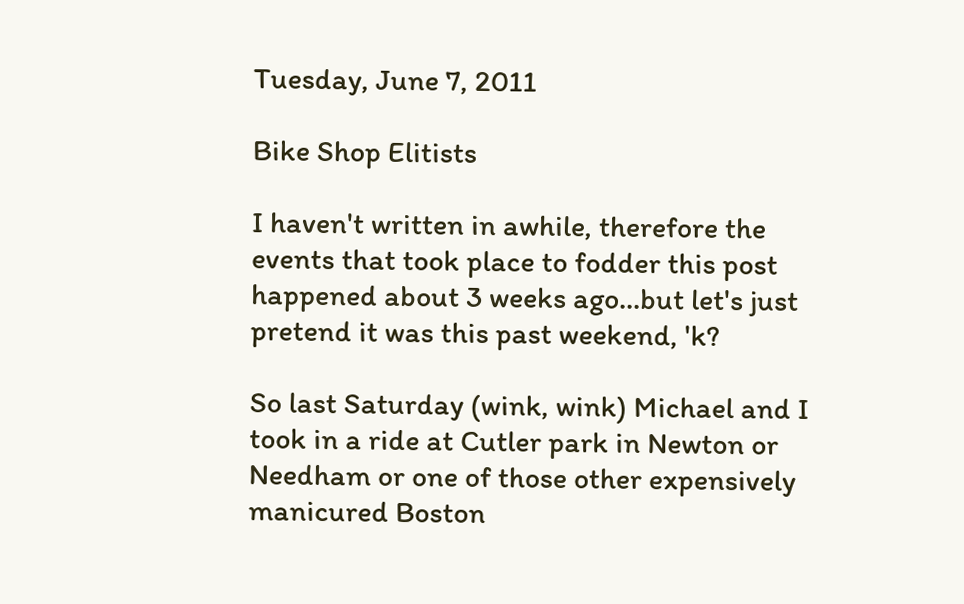Tuesday, June 7, 2011

Bike Shop Elitists

I haven't written in awhile, therefore the events that took place to fodder this post happened about 3 weeks ago...but let's just pretend it was this past weekend, 'k?

So last Saturday (wink, wink) Michael and I took in a ride at Cutler park in Newton or Needham or one of those other expensively manicured Boston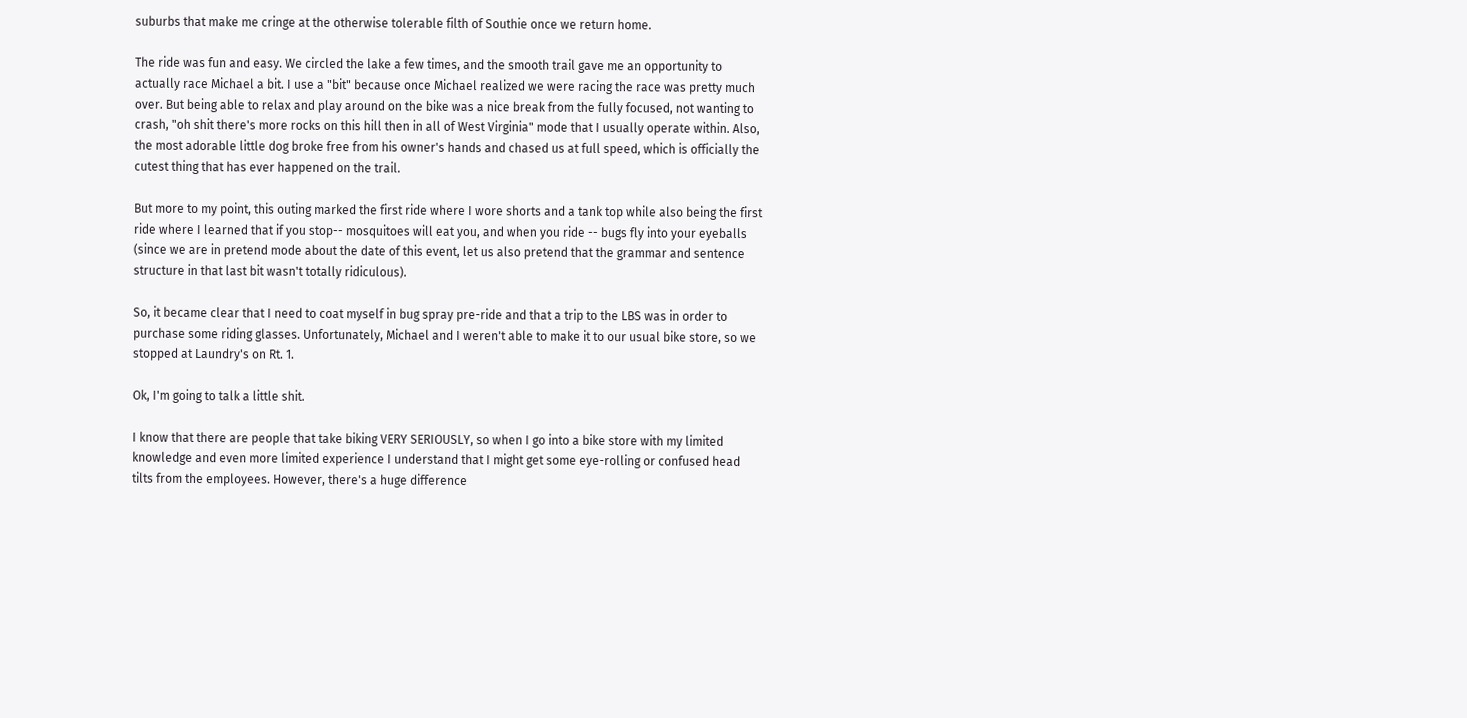suburbs that make me cringe at the otherwise tolerable filth of Southie once we return home.

The ride was fun and easy. We circled the lake a few times, and the smooth trail gave me an opportunity to actually race Michael a bit. I use a "bit" because once Michael realized we were racing the race was pretty much over. But being able to relax and play around on the bike was a nice break from the fully focused, not wanting to crash, "oh shit there's more rocks on this hill then in all of West Virginia" mode that I usually operate within. Also, the most adorable little dog broke free from his owner's hands and chased us at full speed, which is officially the cutest thing that has ever happened on the trail.

But more to my point, this outing marked the first ride where I wore shorts and a tank top while also being the first ride where I learned that if you stop-- mosquitoes will eat you, and when you ride -- bugs fly into your eyeballs (since we are in pretend mode about the date of this event, let us also pretend that the grammar and sentence structure in that last bit wasn't totally ridiculous).

So, it became clear that I need to coat myself in bug spray pre-ride and that a trip to the LBS was in order to purchase some riding glasses. Unfortunately, Michael and I weren't able to make it to our usual bike store, so we stopped at Laundry's on Rt. 1.

Ok, I'm going to talk a little shit.

I know that there are people that take biking VERY SERIOUSLY, so when I go into a bike store with my limited knowledge and even more limited experience I understand that I might get some eye-rolling or confused head tilts from the employees. However, there's a huge difference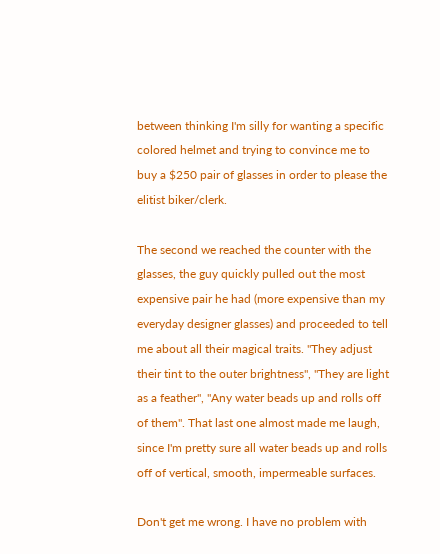between thinking I'm silly for wanting a specific colored helmet and trying to convince me to buy a $250 pair of glasses in order to please the elitist biker/clerk.

The second we reached the counter with the glasses, the guy quickly pulled out the most expensive pair he had (more expensive than my everyday designer glasses) and proceeded to tell me about all their magical traits. "They adjust their tint to the outer brightness", "They are light as a feather", "Any water beads up and rolls off of them". That last one almost made me laugh, since I'm pretty sure all water beads up and rolls off of vertical, smooth, impermeable surfaces.

Don't get me wrong. I have no problem with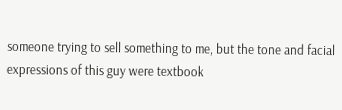someone trying to sell something to me, but the tone and facial expressions of this guy were textbook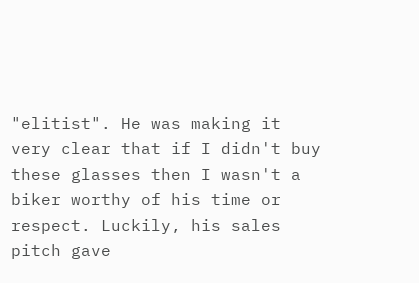"elitist". He was making it very clear that if I didn't buy these glasses then I wasn't a biker worthy of his time or respect. Luckily, his sales pitch gave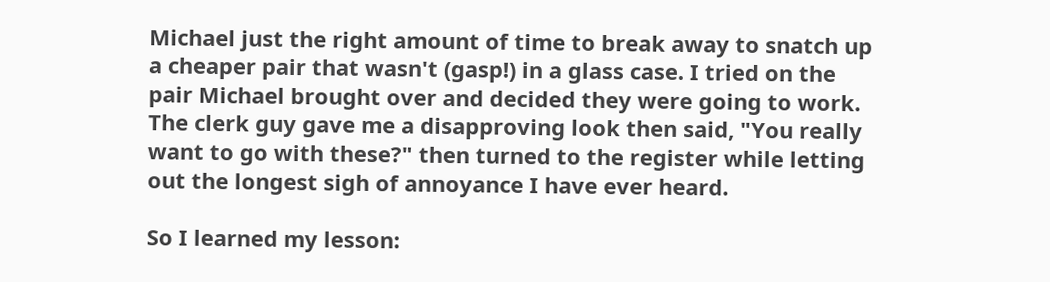Michael just the right amount of time to break away to snatch up a cheaper pair that wasn't (gasp!) in a glass case. I tried on the pair Michael brought over and decided they were going to work. The clerk guy gave me a disapproving look then said, "You really want to go with these?" then turned to the register while letting out the longest sigh of annoyance I have ever heard.

So I learned my lesson: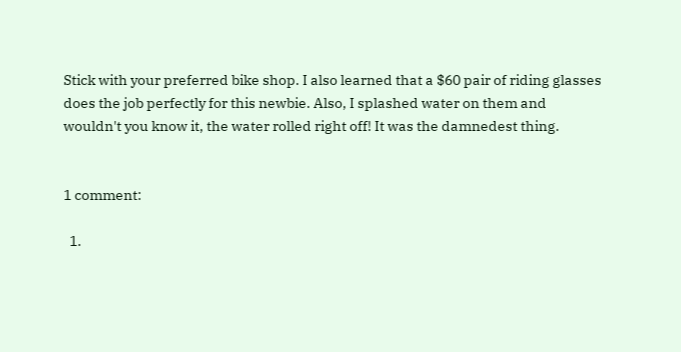Stick with your preferred bike shop. I also learned that a $60 pair of riding glasses does the job perfectly for this newbie. Also, I splashed water on them and wouldn't you know it, the water rolled right off! It was the damnedest thing.


1 comment:

  1.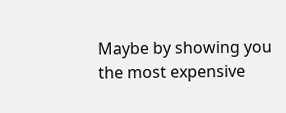Maybe by showing you the most expensive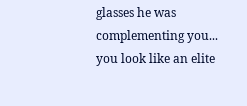glasses he was complementing you... you look like an elite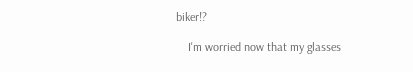biker!?

    I'm worried now that my glasses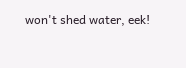won't shed water, eek!